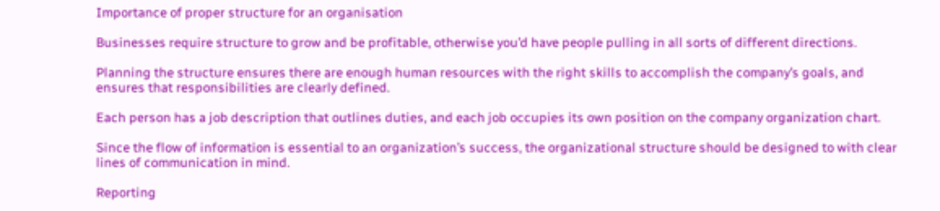Importance of proper structure for an organisation

Businesses require structure to grow and be profitable, otherwise you’d have people pulling in all sorts of different directions.

Planning the structure ensures there are enough human resources with the right skills to accomplish the company’s goals, and ensures that responsibilities are clearly defined.

Each person has a job description that outlines duties, and each job occupies its own position on the company organization chart.

Since the flow of information is essential to an organization’s success, the organizational structure should be designed to with clear lines of communication in mind.

Reporting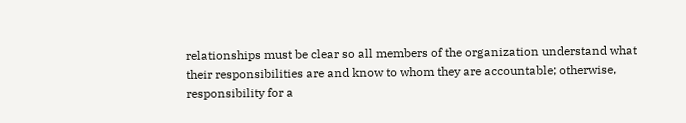relationships must be clear so all members of the organization understand what their responsibilities are and know to whom they are accountable; otherwise, responsibility for a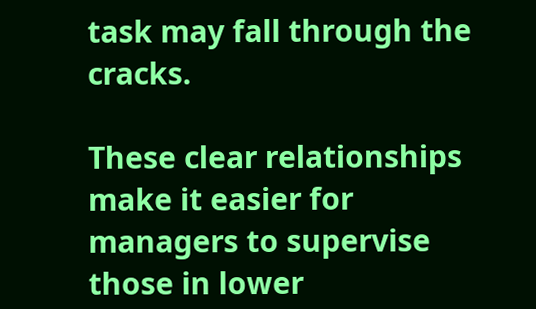task may fall through the cracks.

These clear relationships make it easier for managers to supervise those in lower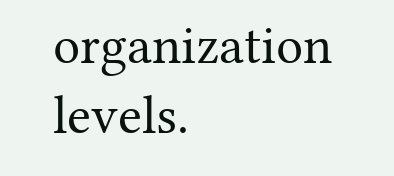organization levels.